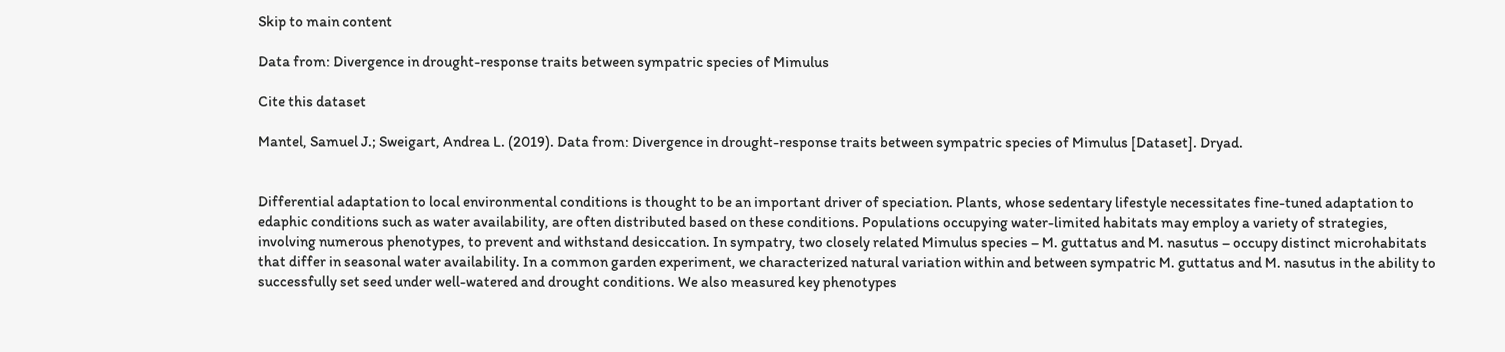Skip to main content

Data from: Divergence in drought-response traits between sympatric species of Mimulus

Cite this dataset

Mantel, Samuel J.; Sweigart, Andrea L. (2019). Data from: Divergence in drought-response traits between sympatric species of Mimulus [Dataset]. Dryad.


Differential adaptation to local environmental conditions is thought to be an important driver of speciation. Plants, whose sedentary lifestyle necessitates fine-tuned adaptation to edaphic conditions such as water availability, are often distributed based on these conditions. Populations occupying water-limited habitats may employ a variety of strategies, involving numerous phenotypes, to prevent and withstand desiccation. In sympatry, two closely related Mimulus species – M. guttatus and M. nasutus – occupy distinct microhabitats that differ in seasonal water availability. In a common garden experiment, we characterized natural variation within and between sympatric M. guttatus and M. nasutus in the ability to successfully set seed under well-watered and drought conditions. We also measured key phenotypes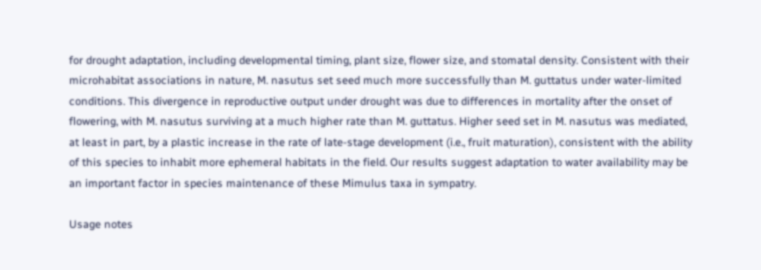for drought adaptation, including developmental timing, plant size, flower size, and stomatal density. Consistent with their microhabitat associations in nature, M. nasutus set seed much more successfully than M. guttatus under water-limited conditions. This divergence in reproductive output under drought was due to differences in mortality after the onset of flowering, with M. nasutus surviving at a much higher rate than M. guttatus. Higher seed set in M. nasutus was mediated, at least in part, by a plastic increase in the rate of late-stage development (i.e., fruit maturation), consistent with the ability of this species to inhabit more ephemeral habitats in the field. Our results suggest adaptation to water availability may be an important factor in species maintenance of these Mimulus taxa in sympatry.

Usage notes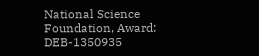National Science Foundation, Award: DEB-1350935